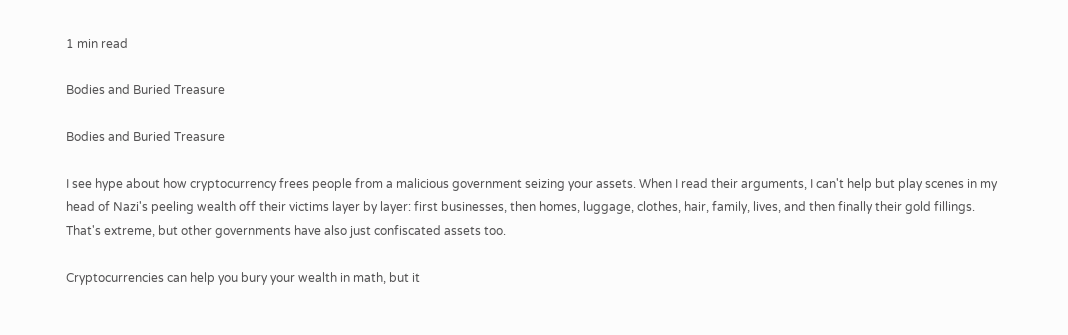1 min read

Bodies and Buried Treasure

Bodies and Buried Treasure

I see hype about how cryptocurrency frees people from a malicious government seizing your assets. When I read their arguments, I can't help but play scenes in my head of Nazi's peeling wealth off their victims layer by layer: first businesses, then homes, luggage, clothes, hair, family, lives, and then finally their gold fillings. That's extreme, but other governments have also just confiscated assets too.

Cryptocurrencies can help you bury your wealth in math, but it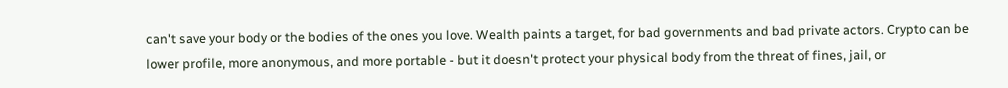can't save your body or the bodies of the ones you love. Wealth paints a target, for bad governments and bad private actors. Crypto can be lower profile, more anonymous, and more portable - but it doesn't protect your physical body from the threat of fines, jail, or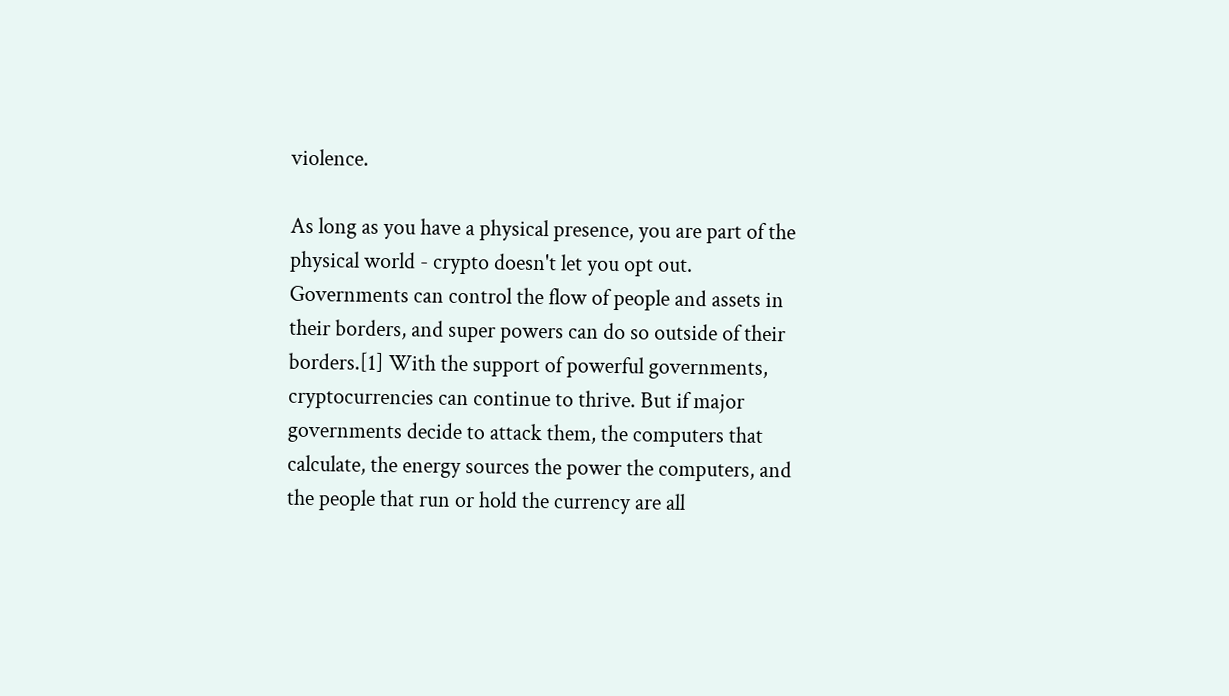violence.

As long as you have a physical presence, you are part of the physical world - crypto doesn't let you opt out. Governments can control the flow of people and assets in their borders, and super powers can do so outside of their borders.[1] With the support of powerful governments, cryptocurrencies can continue to thrive. But if major governments decide to attack them, the computers that calculate, the energy sources the power the computers, and the people that run or hold the currency are all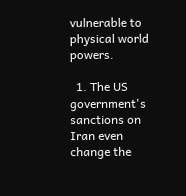vulnerable to physical world powers.

  1. The US government's sanctions on Iran even change the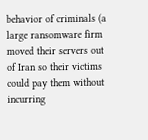behavior of criminals (a large ransomware firm moved their servers out of Iran so their victims could pay them without incurring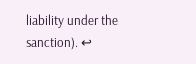liability under the sanction). ↩